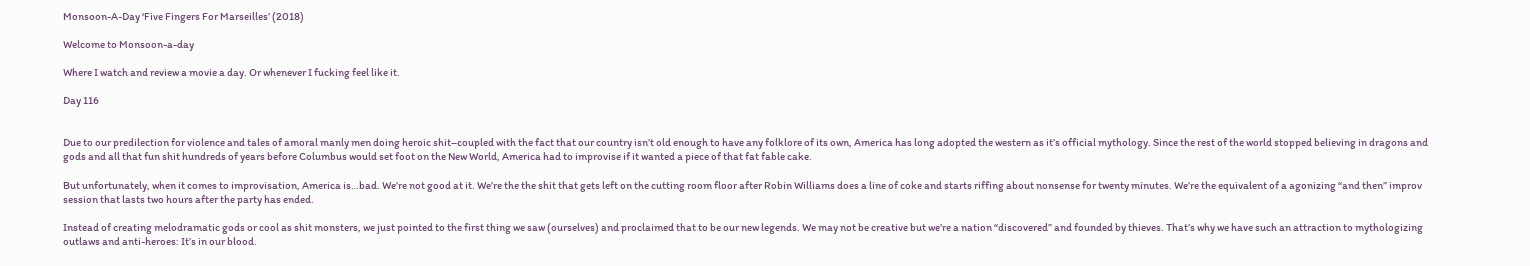Monsoon-A-Day ‘Five Fingers For Marseilles’ (2018)

Welcome to Monsoon-a-day

Where I watch and review a movie a day. Or whenever I fucking feel like it.

Day 116


Due to our predilection for violence and tales of amoral manly men doing heroic shit–coupled with the fact that our country isn’t old enough to have any folklore of its own, America has long adopted the western as it’s official mythology. Since the rest of the world stopped believing in dragons and gods and all that fun shit hundreds of years before Columbus would set foot on the New World, America had to improvise if it wanted a piece of that fat fable cake.

But unfortunately, when it comes to improvisation, America is…bad. We’re not good at it. We’re the the shit that gets left on the cutting room floor after Robin Williams does a line of coke and starts riffing about nonsense for twenty minutes. We’re the equivalent of a agonizing “and then” improv session that lasts two hours after the party has ended.

Instead of creating melodramatic gods or cool as shit monsters, we just pointed to the first thing we saw (ourselves) and proclaimed that to be our new legends. We may not be creative but we’re a nation “discovered” and founded by thieves. That’s why we have such an attraction to mythologizing outlaws and anti-heroes: It’s in our blood.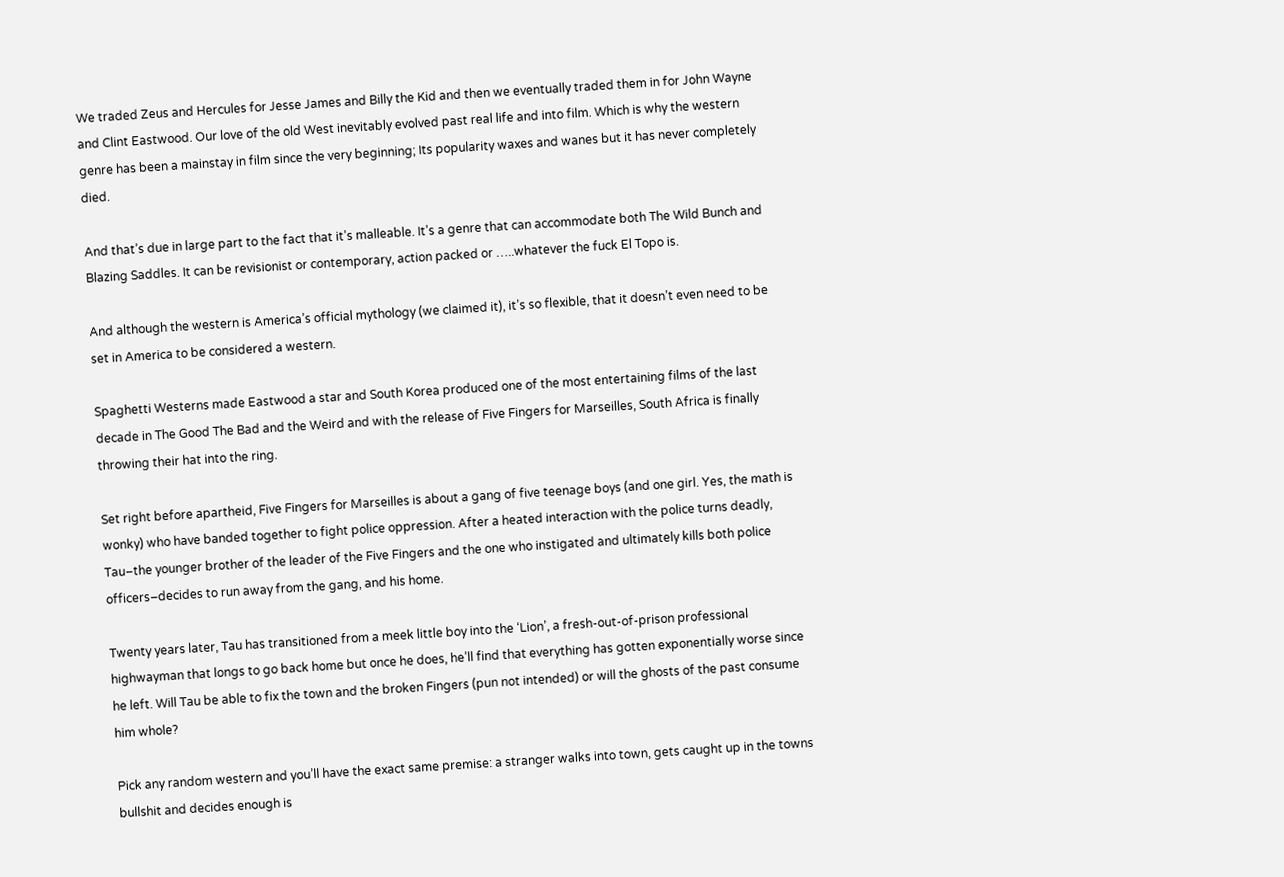We traded Zeus and Hercules for Jesse James and Billy the Kid and then we eventually traded them in for John Wayne and Clint Eastwood. Our love of the old West inevitably evolved past real life and into film. Which is why the western genre has been a mainstay in film since the very beginning; Its popularity waxes and wanes but it has never completely died.

And that’s due in large part to the fact that it’s malleable. It’s a genre that can accommodate both The Wild Bunch and Blazing Saddles. It can be revisionist or contemporary, action packed or …..whatever the fuck El Topo is.

And although the western is America’s official mythology (we claimed it), it’s so flexible, that it doesn’t even need to be set in America to be considered a western.

Spaghetti Westerns made Eastwood a star and South Korea produced one of the most entertaining films of the last decade in The Good The Bad and the Weird and with the release of Five Fingers for Marseilles, South Africa is finally throwing their hat into the ring.

Set right before apartheid, Five Fingers for Marseilles is about a gang of five teenage boys (and one girl. Yes, the math is wonky) who have banded together to fight police oppression. After a heated interaction with the police turns deadly, Tau–the younger brother of the leader of the Five Fingers and the one who instigated and ultimately kills both police officers–decides to run away from the gang, and his home.

Twenty years later, Tau has transitioned from a meek little boy into the ‘Lion’, a fresh-out-of-prison professional highwayman that longs to go back home but once he does, he’ll find that everything has gotten exponentially worse since he left. Will Tau be able to fix the town and the broken Fingers (pun not intended) or will the ghosts of the past consume him whole?

Pick any random western and you’ll have the exact same premise: a stranger walks into town, gets caught up in the towns bullshit and decides enough is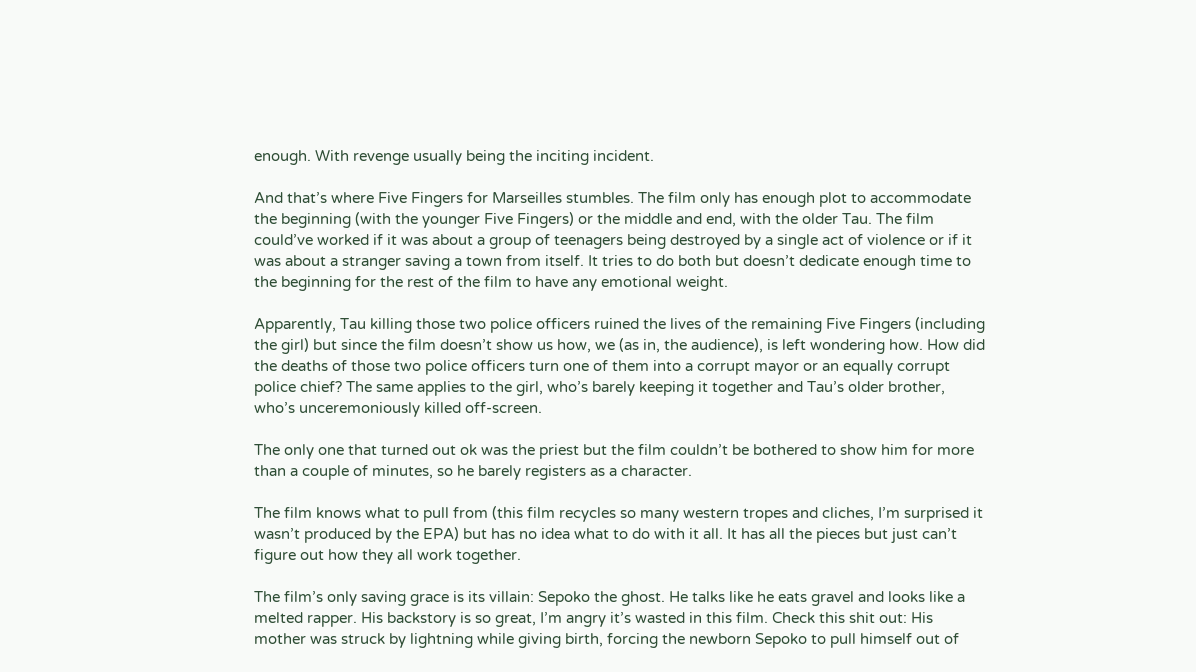enough. With revenge usually being the inciting incident.

And that’s where Five Fingers for Marseilles stumbles. The film only has enough plot to accommodate the beginning (with the younger Five Fingers) or the middle and end, with the older Tau. The film could’ve worked if it was about a group of teenagers being destroyed by a single act of violence or if it was about a stranger saving a town from itself. It tries to do both but doesn’t dedicate enough time to the beginning for the rest of the film to have any emotional weight.

Apparently, Tau killing those two police officers ruined the lives of the remaining Five Fingers (including the girl) but since the film doesn’t show us how, we (as in, the audience), is left wondering how. How did the deaths of those two police officers turn one of them into a corrupt mayor or an equally corrupt police chief? The same applies to the girl, who’s barely keeping it together and Tau’s older brother, who’s unceremoniously killed off-screen.

The only one that turned out ok was the priest but the film couldn’t be bothered to show him for more than a couple of minutes, so he barely registers as a character.

The film knows what to pull from (this film recycles so many western tropes and cliches, I’m surprised it wasn’t produced by the EPA) but has no idea what to do with it all. It has all the pieces but just can’t figure out how they all work together.

The film’s only saving grace is its villain: Sepoko the ghost. He talks like he eats gravel and looks like a melted rapper. His backstory is so great, I’m angry it’s wasted in this film. Check this shit out: His mother was struck by lightning while giving birth, forcing the newborn Sepoko to pull himself out of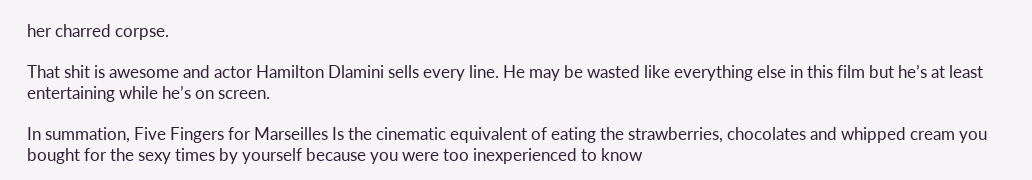her charred corpse.

That shit is awesome and actor Hamilton Dlamini sells every line. He may be wasted like everything else in this film but he’s at least entertaining while he’s on screen.

In summation, Five Fingers for Marseilles Is the cinematic equivalent of eating the strawberries, chocolates and whipped cream you bought for the sexy times by yourself because you were too inexperienced to know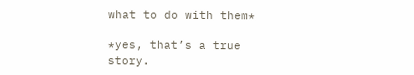what to do with them*

*yes, that’s a true story.